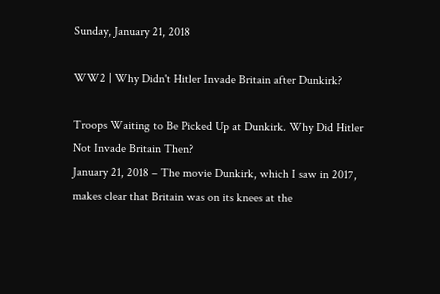Sunday, January 21, 2018

WW2 | Why Didn't Hitler Invade Britain after Dunkirk?

Troops Waiting to Be Picked Up at Dunkirk. Why Did Hitler Not Invade Britain Then?
January 21, 2018 – The movie Dunkirk, which I saw in 2017, makes clear that Britain was on its knees at the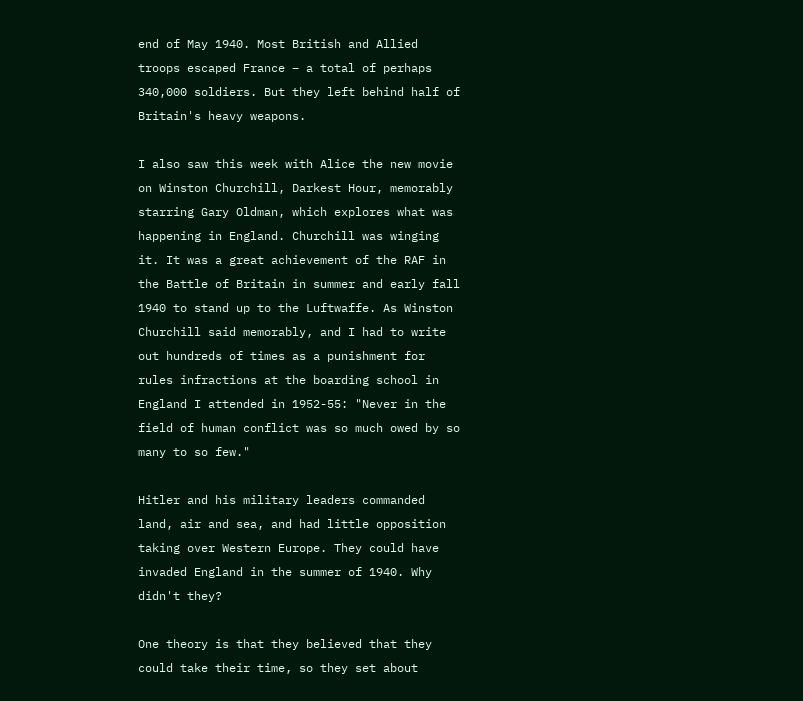end of May 1940. Most British and Allied troops escaped France – a total of perhaps 340,000 soldiers. But they left behind half of Britain's heavy weapons.

I also saw this week with Alice the new movie on Winston Churchill, Darkest Hour, memorably starring Gary Oldman, which explores what was happening in England. Churchill was winging it. It was a great achievement of the RAF in the Battle of Britain in summer and early fall 1940 to stand up to the Luftwaffe. As Winston Churchill said memorably, and I had to write out hundreds of times as a punishment for rules infractions at the boarding school in England I attended in 1952-55: "Never in the field of human conflict was so much owed by so many to so few."

Hitler and his military leaders commanded land, air and sea, and had little opposition taking over Western Europe. They could have invaded England in the summer of 1940. Why didn't they?

One theory is that they believed that they could take their time, so they set about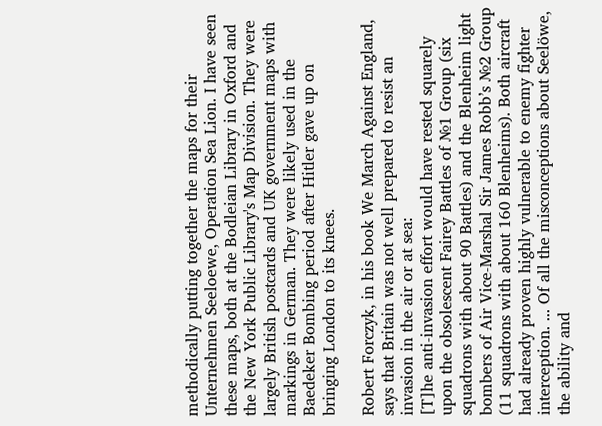methodically putting together the maps for their Unternehmen Seeloewe, Operation Sea Lion. I have seen these maps, both at the Bodleian Library in Oxford and the New York Public Library's Map Division. They were largely British postcards and UK government maps with markings in German. They were likely used in the Baedeker Bombing period after Hitler gave up on bringing London to its knees.

Robert Forczyk, in his book We March Against England, says that Britain was not well prepared to resist an invasion in the air or at sea:
[T]he anti-invasion effort would have rested squarely upon the obsolescent Fairey Battles of №1 Group (six squadrons with about 90 Battles) and the Blenheim light bombers of Air Vice-Marshal Sir James Robb’s №2 Group (11 squadrons with about 160 Blenheims). Both aircraft had already proven highly vulnerable to enemy fighter interception. ... Of all the misconceptions about Seelöwe, the ability and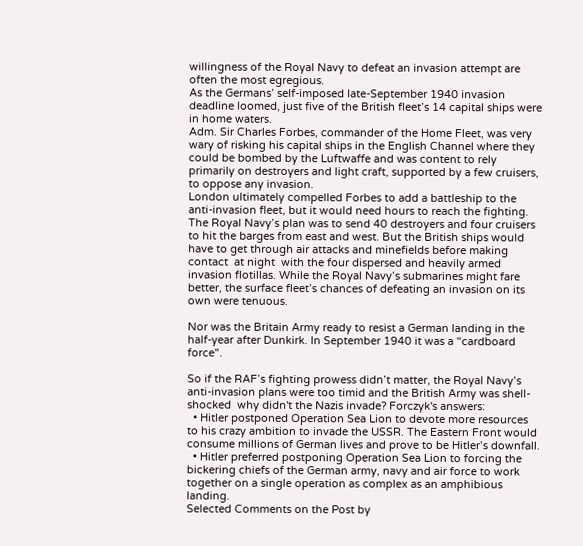willingness of the Royal Navy to defeat an invasion attempt are often the most egregious.
As the Germans’ self-imposed late-September 1940 invasion deadline loomed, just five of the British fleet’s 14 capital ships were in home waters.
Adm. Sir Charles Forbes, commander of the Home Fleet, was very wary of risking his capital ships in the English Channel where they could be bombed by the Luftwaffe and was content to rely primarily on destroyers and light craft, supported by a few cruisers, to oppose any invasion.
London ultimately compelled Forbes to add a battleship to the anti-invasion fleet, but it would need hours to reach the fighting. The Royal Navy’s plan was to send 40 destroyers and four cruisers  to hit the barges from east and west. But the British ships would have to get through air attacks and minefields before making contact  at night  with the four dispersed and heavily armed invasion flotillas. While the Royal Navy’s submarines might fare better, the surface fleet’s chances of defeating an invasion on its own were tenuous.

Nor was the Britain Army ready to resist a German landing in the half-year after Dunkirk. In September 1940 it was a "cardboard force".

So if the RAF’s fighting prowess didn’t matter, the Royal Navy’s anti-invasion plans were too timid and the British Army was shell-shocked  why didn't the Nazis invade? Forczyk's answers:
  • Hitler postponed Operation Sea Lion to devote more resources to his crazy ambition to invade the USSR. The Eastern Front would consume millions of German lives and prove to be Hitler’s downfall.
  • Hitler preferred postponing Operation Sea Lion to forcing the bickering chiefs of the German army, navy and air force to work together on a single operation as complex as an amphibious landing.
Selected Comments on the Post by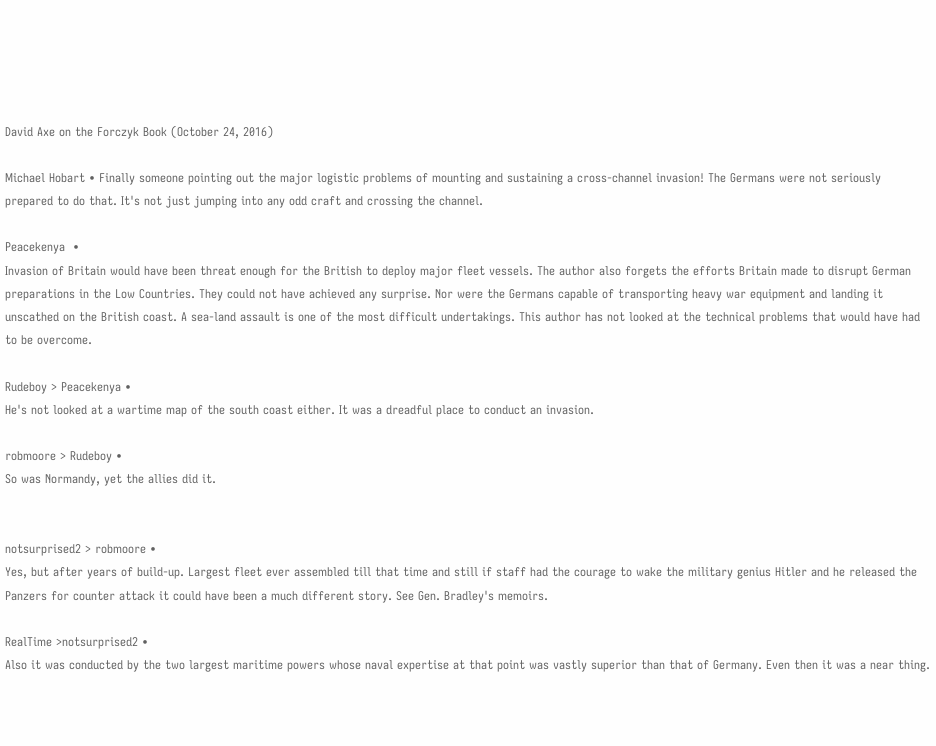David Axe on the Forczyk Book (October 24, 2016)

Michael Hobart • Finally someone pointing out the major logistic problems of mounting and sustaining a cross-channel invasion! The Germans were not seriously prepared to do that. It's not just jumping into any odd craft and crossing the channel.

Peacekenya  •
Invasion of Britain would have been threat enough for the British to deploy major fleet vessels. The author also forgets the efforts Britain made to disrupt German preparations in the Low Countries. They could not have achieved any surprise. Nor were the Germans capable of transporting heavy war equipment and landing it unscathed on the British coast. A sea-land assault is one of the most difficult undertakings. This author has not looked at the technical problems that would have had to be overcome.

Rudeboy > Peacekenya •
He's not looked at a wartime map of the south coast either. It was a dreadful place to conduct an invasion.

robmoore > Rudeboy •
So was Normandy, yet the allies did it.


notsurprised2 > robmoore •
Yes, but after years of build-up. Largest fleet ever assembled till that time and still if staff had the courage to wake the military genius Hitler and he released the Panzers for counter attack it could have been a much different story. See Gen. Bradley's memoirs.

RealTime >notsurprised2 •
Also it was conducted by the two largest maritime powers whose naval expertise at that point was vastly superior than that of Germany. Even then it was a near thing.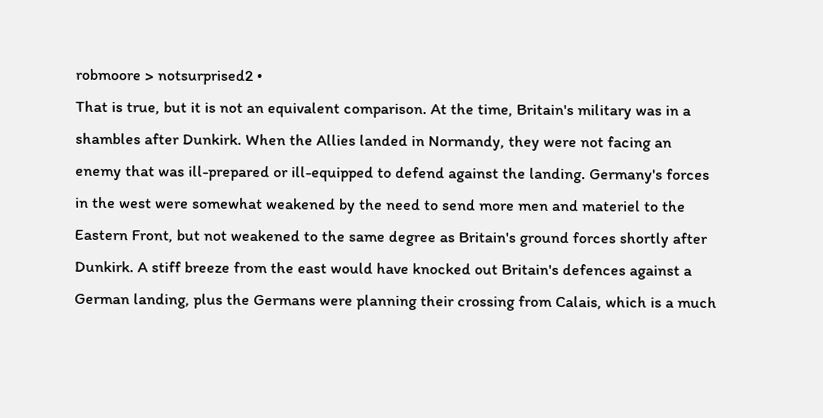robmoore > notsurprised2 •
That is true, but it is not an equivalent comparison. At the time, Britain's military was in a shambles after Dunkirk. When the Allies landed in Normandy, they were not facing an enemy that was ill-prepared or ill-equipped to defend against the landing. Germany's forces in the west were somewhat weakened by the need to send more men and materiel to the Eastern Front, but not weakened to the same degree as Britain's ground forces shortly after Dunkirk. A stiff breeze from the east would have knocked out Britain's defences against a German landing, plus the Germans were planning their crossing from Calais, which is a much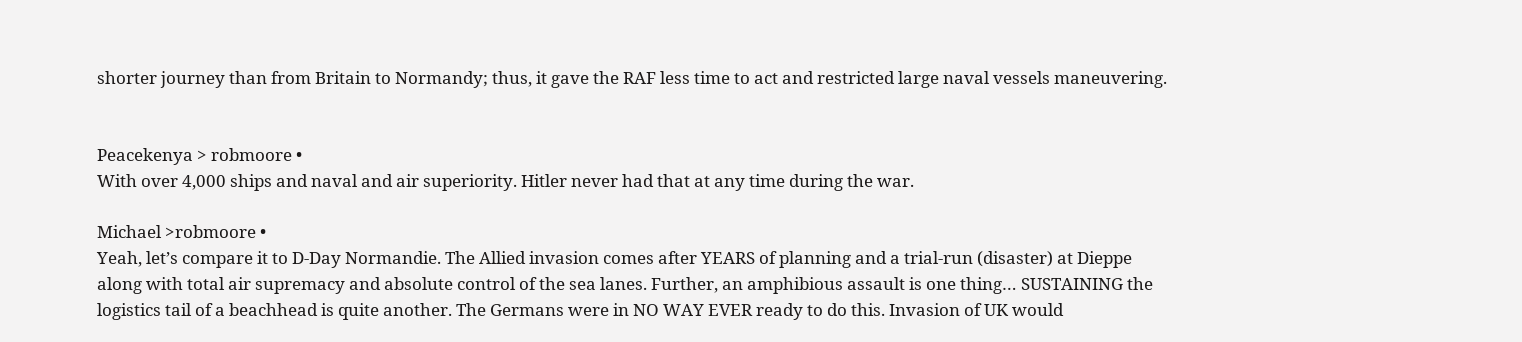shorter journey than from Britain to Normandy; thus, it gave the RAF less time to act and restricted large naval vessels maneuvering.


Peacekenya > robmoore •
With over 4,000 ships and naval and air superiority. Hitler never had that at any time during the war.

Michael >robmoore •
Yeah, let’s compare it to D-Day Normandie. The Allied invasion comes after YEARS of planning and a trial-run (disaster) at Dieppe along with total air supremacy and absolute control of the sea lanes. Further, an amphibious assault is one thing… SUSTAINING the logistics tail of a beachhead is quite another. The Germans were in NO WAY EVER ready to do this. Invasion of UK would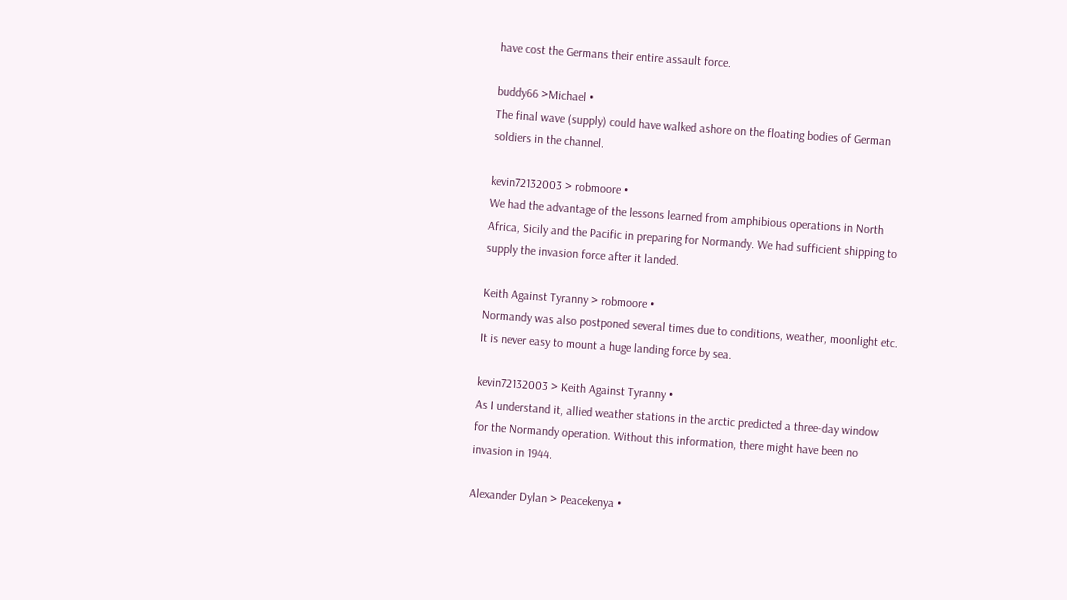have cost the Germans their entire assault force.

buddy66 >Michael •
The final wave (supply) could have walked ashore on the floating bodies of German soldiers in the channel.

kevin72132003 > robmoore •
We had the advantage of the lessons learned from amphibious operations in North Africa, Sicily and the Pacific in preparing for Normandy. We had sufficient shipping to supply the invasion force after it landed.

Keith Against Tyranny > robmoore •
Normandy was also postponed several times due to conditions, weather, moonlight etc. It is never easy to mount a huge landing force by sea.

kevin72132003 > Keith Against Tyranny •
As I understand it, allied weather stations in the arctic predicted a three-day window for the Normandy operation. Without this information, there might have been no invasion in 1944.

Alexander Dylan > Peacekenya •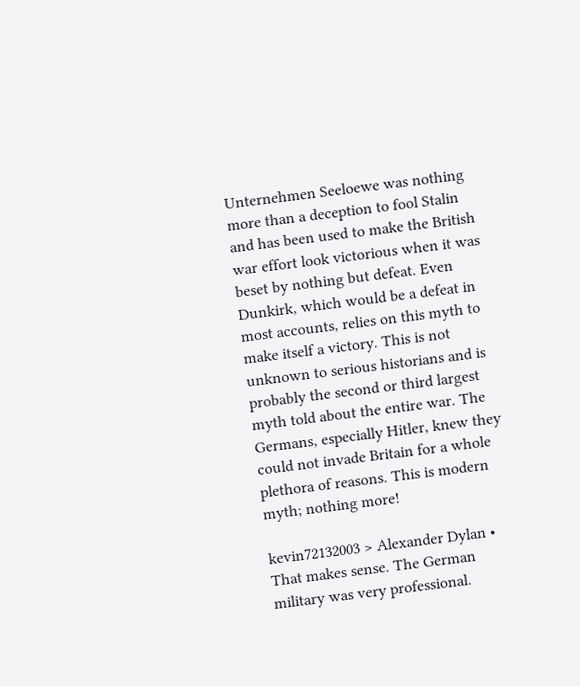Unternehmen Seeloewe was nothing more than a deception to fool Stalin and has been used to make the British war effort look victorious when it was beset by nothing but defeat. Even Dunkirk, which would be a defeat in most accounts, relies on this myth to make itself a victory. This is not unknown to serious historians and is probably the second or third largest myth told about the entire war. The Germans, especially Hitler, knew they could not invade Britain for a whole plethora of reasons. This is modern myth; nothing more!

kevin72132003 > Alexander Dylan •
That makes sense. The German military was very professional.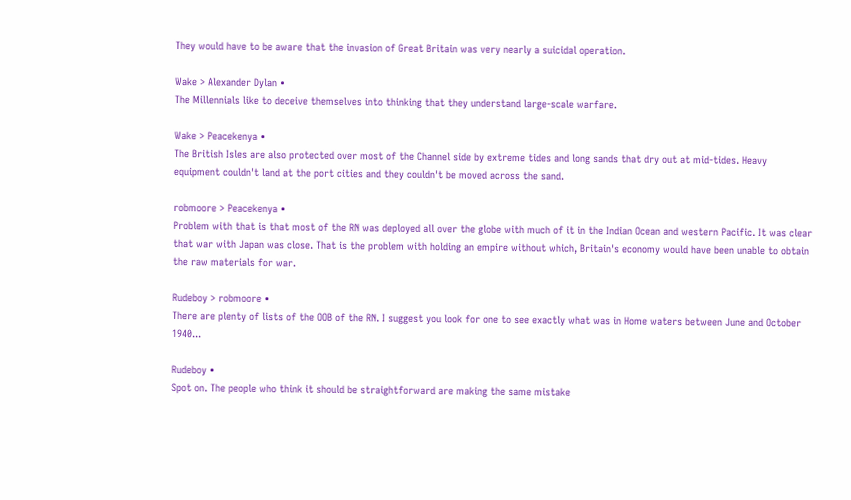They would have to be aware that the invasion of Great Britain was very nearly a suicidal operation.

Wake > Alexander Dylan •
The Millennials like to deceive themselves into thinking that they understand large-scale warfare.

Wake > Peacekenya •
The British Isles are also protected over most of the Channel side by extreme tides and long sands that dry out at mid-tides. Heavy equipment couldn't land at the port cities and they couldn't be moved across the sand.

robmoore > Peacekenya •
Problem with that is that most of the RN was deployed all over the globe with much of it in the Indian Ocean and western Pacific. It was clear that war with Japan was close. That is the problem with holding an empire without which, Britain's economy would have been unable to obtain the raw materials for war.

Rudeboy > robmoore •
There are plenty of lists of the OOB of the RN. I suggest you look for one to see exactly what was in Home waters between June and October 1940...

Rudeboy •
Spot on. The people who think it should be straightforward are making the same mistake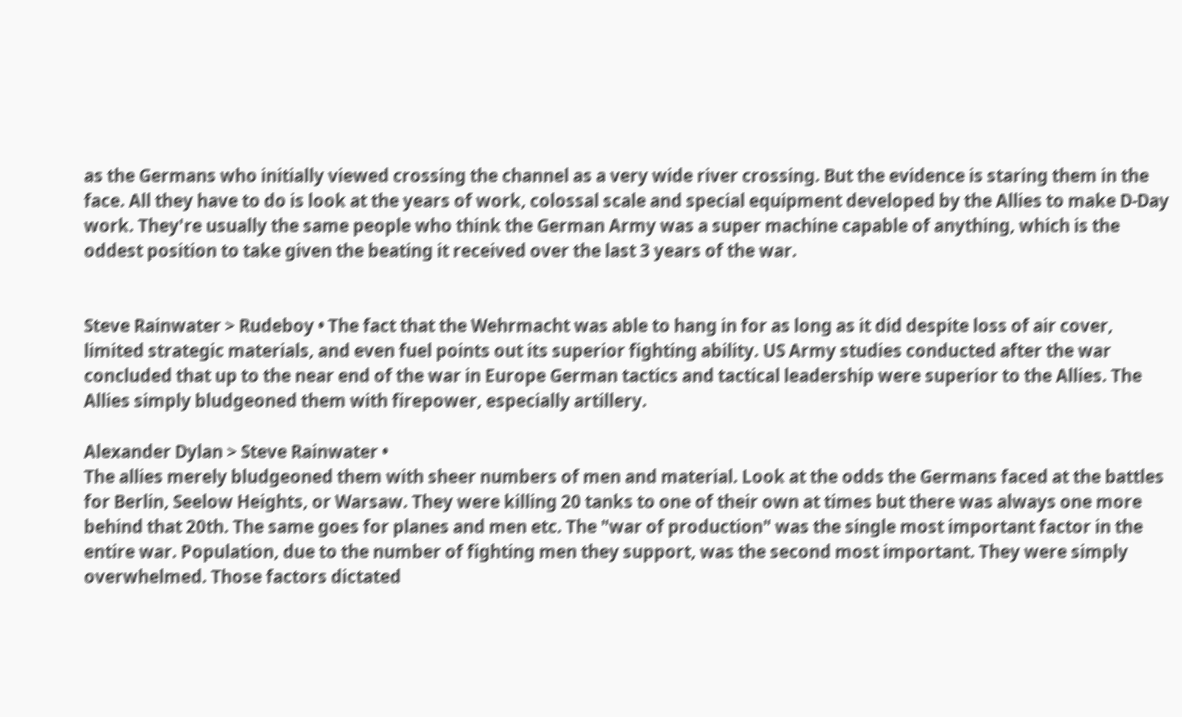as the Germans who initially viewed crossing the channel as a very wide river crossing. But the evidence is staring them in the face. All they have to do is look at the years of work, colossal scale and special equipment developed by the Allies to make D-Day work. They're usually the same people who think the German Army was a super machine capable of anything, which is the oddest position to take given the beating it received over the last 3 years of the war.


Steve Rainwater > Rudeboy • The fact that the Wehrmacht was able to hang in for as long as it did despite loss of air cover, limited strategic materials, and even fuel points out its superior fighting ability. US Army studies conducted after the war concluded that up to the near end of the war in Europe German tactics and tactical leadership were superior to the Allies. The Allies simply bludgeoned them with firepower, especially artillery.

Alexander Dylan > Steve Rainwater •
The allies merely bludgeoned them with sheer numbers of men and material. Look at the odds the Germans faced at the battles for Berlin, Seelow Heights, or Warsaw. They were killing 20 tanks to one of their own at times but there was always one more behind that 20th. The same goes for planes and men etc. The "war of production" was the single most important factor in the entire war. Population, due to the number of fighting men they support, was the second most important. They were simply overwhelmed. Those factors dictated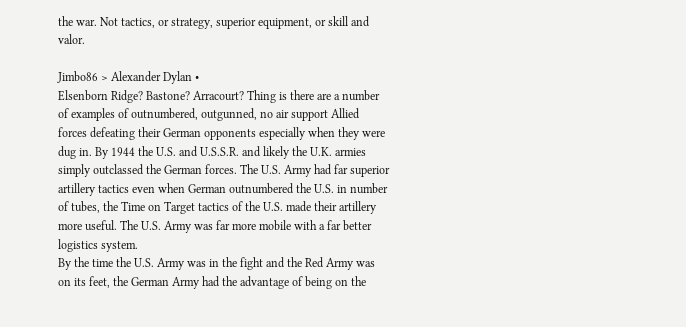the war. Not tactics, or strategy, superior equipment, or skill and valor.

Jimbo86 > Alexander Dylan •
Elsenborn Ridge? Bastone? Arracourt? Thing is there are a number of examples of outnumbered, outgunned, no air support Allied forces defeating their German opponents especially when they were dug in. By 1944 the U.S. and U.S.S.R. and likely the U.K. armies simply outclassed the German forces. The U.S. Army had far superior artillery tactics even when German outnumbered the U.S. in number of tubes, the Time on Target tactics of the U.S. made their artillery more useful. The U.S. Army was far more mobile with a far better logistics system.
By the time the U.S. Army was in the fight and the Red Army was on its feet, the German Army had the advantage of being on the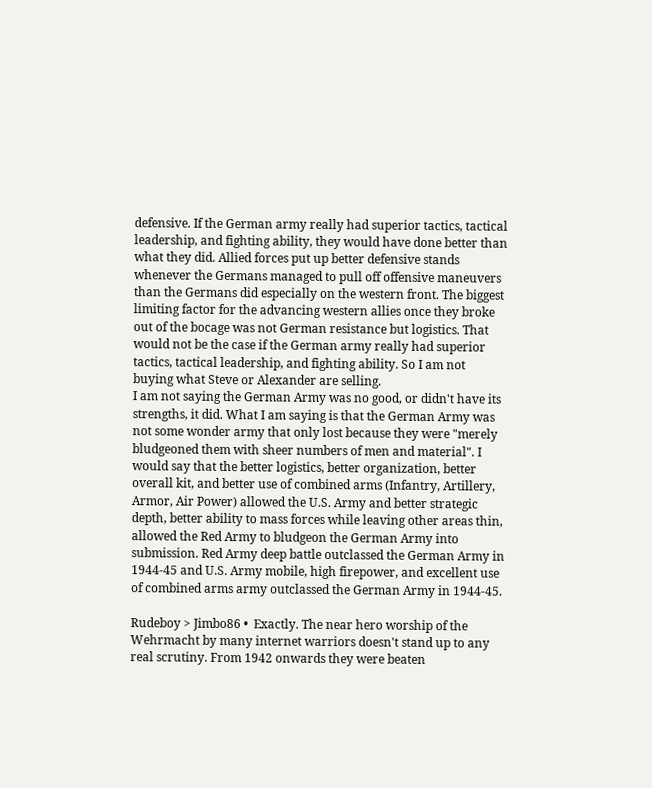defensive. If the German army really had superior tactics, tactical leadership, and fighting ability, they would have done better than what they did. Allied forces put up better defensive stands whenever the Germans managed to pull off offensive maneuvers than the Germans did especially on the western front. The biggest limiting factor for the advancing western allies once they broke out of the bocage was not German resistance but logistics. That would not be the case if the German army really had superior tactics, tactical leadership, and fighting ability. So I am not buying what Steve or Alexander are selling.
I am not saying the German Army was no good, or didn't have its strengths, it did. What I am saying is that the German Army was not some wonder army that only lost because they were "merely bludgeoned them with sheer numbers of men and material". I would say that the better logistics, better organization, better overall kit, and better use of combined arms (Infantry, Artillery, Armor, Air Power) allowed the U.S. Army and better strategic depth, better ability to mass forces while leaving other areas thin, allowed the Red Army to bludgeon the German Army into submission. Red Army deep battle outclassed the German Army in 1944-45 and U.S. Army mobile, high firepower, and excellent use of combined arms army outclassed the German Army in 1944-45.

Rudeboy > Jimbo86 •  Exactly. The near hero worship of the Wehrmacht by many internet warriors doesn't stand up to any real scrutiny. From 1942 onwards they were beaten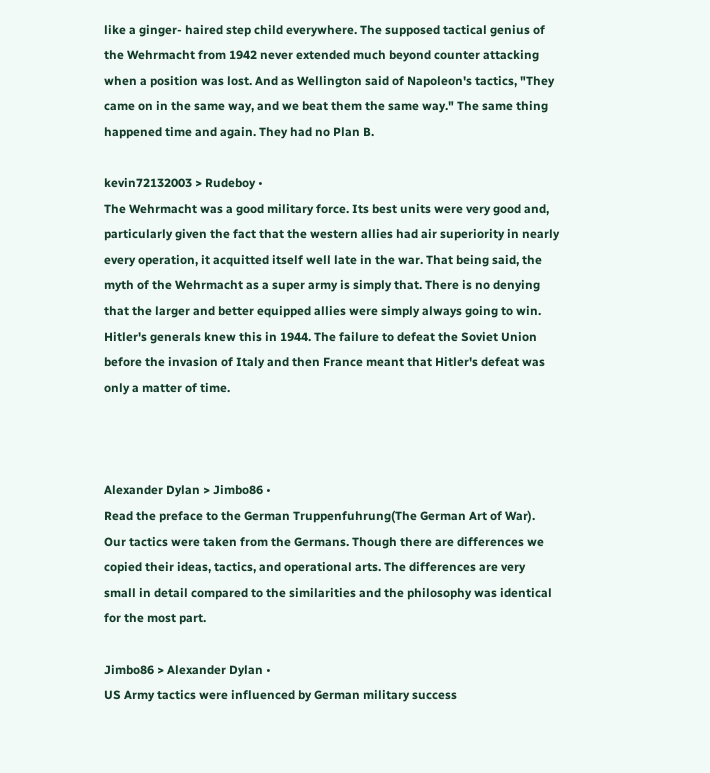like a ginger- haired step child everywhere. The supposed tactical genius of the Wehrmacht from 1942 never extended much beyond counter attacking when a position was lost. And as Wellington said of Napoleon's tactics, "They came on in the same way, and we beat them the same way." The same thing happened time and again. They had no Plan B.

kevin72132003 > Rudeboy •
The Wehrmacht was a good military force. Its best units were very good and, particularly given the fact that the western allies had air superiority in nearly every operation, it acquitted itself well late in the war. That being said, the myth of the Wehrmacht as a super army is simply that. There is no denying that the larger and better equipped allies were simply always going to win. Hitler's generals knew this in 1944. The failure to defeat the Soviet Union before the invasion of Italy and then France meant that Hitler's defeat was only a matter of time.



Alexander Dylan > Jimbo86 •
Read the preface to the German Truppenfuhrung(The German Art of War). Our tactics were taken from the Germans. Though there are differences we copied their ideas, tactics, and operational arts. The differences are very small in detail compared to the similarities and the philosophy was identical for the most part.

Jimbo86 > Alexander Dylan •
US Army tactics were influenced by German military success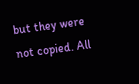but they were not copied. All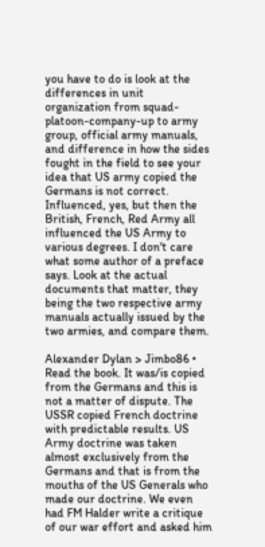you have to do is look at the differences in unit organization from squad-platoon-company-up to army group, official army manuals, and difference in how the sides fought in the field to see your idea that US army copied the Germans is not correct. Influenced, yes, but then the British, French, Red Army all influenced the US Army to various degrees. I don't care what some author of a preface says. Look at the actual documents that matter, they being the two respective army manuals actually issued by the two armies, and compare them.

Alexander Dylan > Jimbo86 •
Read the book. It was/is copied from the Germans and this is not a matter of dispute. The USSR copied French doctrine with predictable results. US Army doctrine was taken almost exclusively from the Germans and that is from the mouths of the US Generals who made our doctrine. We even had FM Halder write a critique of our war effort and asked him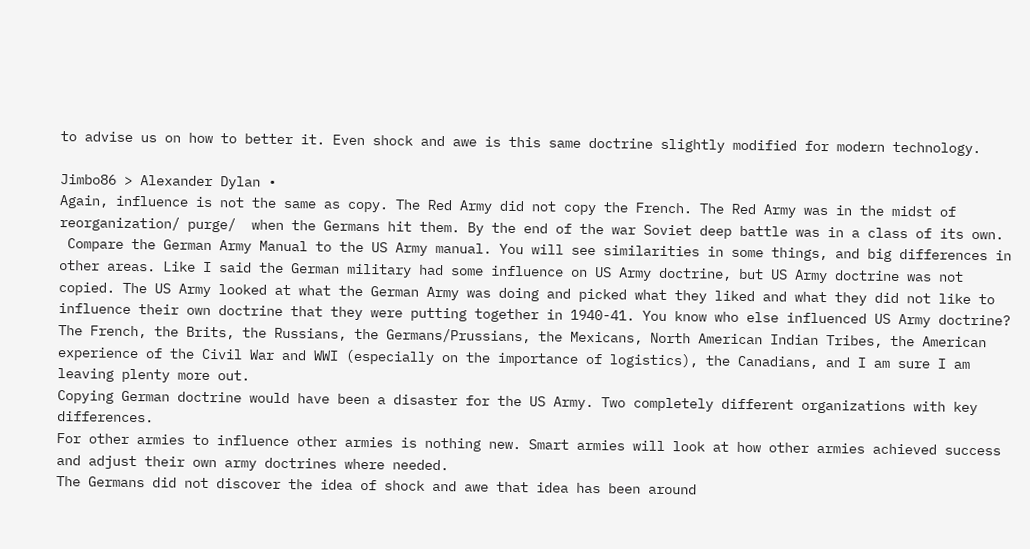to advise us on how to better it. Even shock and awe is this same doctrine slightly modified for modern technology.

Jimbo86 > Alexander Dylan •
Again, influence is not the same as copy. The Red Army did not copy the French. The Red Army was in the midst of reorganization/ purge/  when the Germans hit them. By the end of the war Soviet deep battle was in a class of its own.
 Compare the German Army Manual to the US Army manual. You will see similarities in some things, and big differences in other areas. Like I said the German military had some influence on US Army doctrine, but US Army doctrine was not copied. The US Army looked at what the German Army was doing and picked what they liked and what they did not like to influence their own doctrine that they were putting together in 1940-41. You know who else influenced US Army doctrine? The French, the Brits, the Russians, the Germans/Prussians, the Mexicans, North American Indian Tribes, the American experience of the Civil War and WWI (especially on the importance of logistics), the Canadians, and I am sure I am leaving plenty more out.
Copying German doctrine would have been a disaster for the US Army. Two completely different organizations with key differences.
For other armies to influence other armies is nothing new. Smart armies will look at how other armies achieved success and adjust their own army doctrines where needed.
The Germans did not discover the idea of shock and awe that idea has been around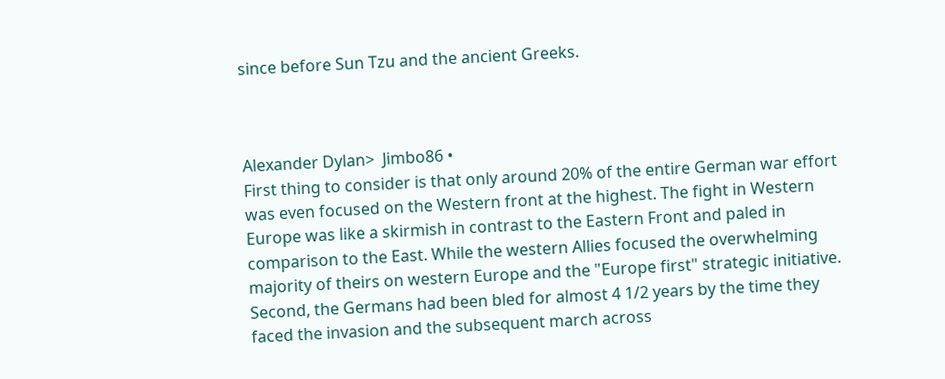since before Sun Tzu and the ancient Greeks.



Alexander Dylan>  Jimbo86 •
First thing to consider is that only around 20% of the entire German war effort was even focused on the Western front at the highest. The fight in Western Europe was like a skirmish in contrast to the Eastern Front and paled in comparison to the East. While the western Allies focused the overwhelming majority of theirs on western Europe and the "Europe first" strategic initiative.
Second, the Germans had been bled for almost 4 1/2 years by the time they faced the invasion and the subsequent march across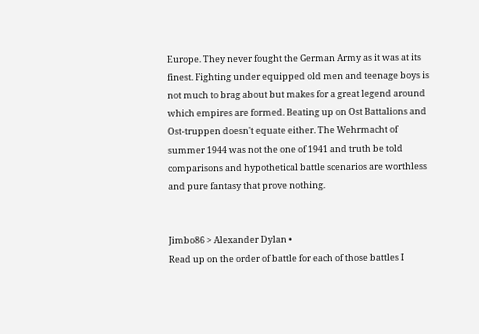Europe. They never fought the German Army as it was at its finest. Fighting under equipped old men and teenage boys is not much to brag about but makes for a great legend around which empires are formed. Beating up on Ost Battalions and Ost-truppen doesn't equate either. The Wehrmacht of summer 1944 was not the one of 1941 and truth be told comparisons and hypothetical battle scenarios are worthless and pure fantasy that prove nothing.


Jimbo86 > Alexander Dylan •
Read up on the order of battle for each of those battles I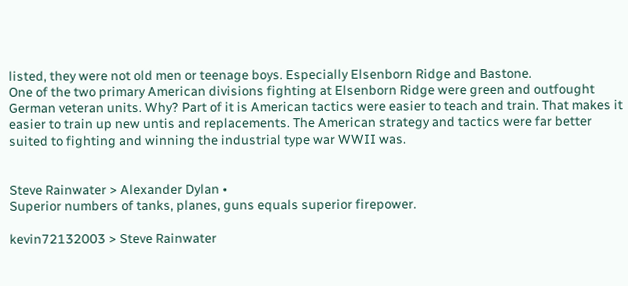listed, they were not old men or teenage boys. Especially Elsenborn Ridge and Bastone.
One of the two primary American divisions fighting at Elsenborn Ridge were green and outfought German veteran units. Why? Part of it is American tactics were easier to teach and train. That makes it easier to train up new untis and replacements. The American strategy and tactics were far better suited to fighting and winning the industrial type war WWII was.


Steve Rainwater > Alexander Dylan •
Superior numbers of tanks, planes, guns equals superior firepower.

kevin72132003 > Steve Rainwater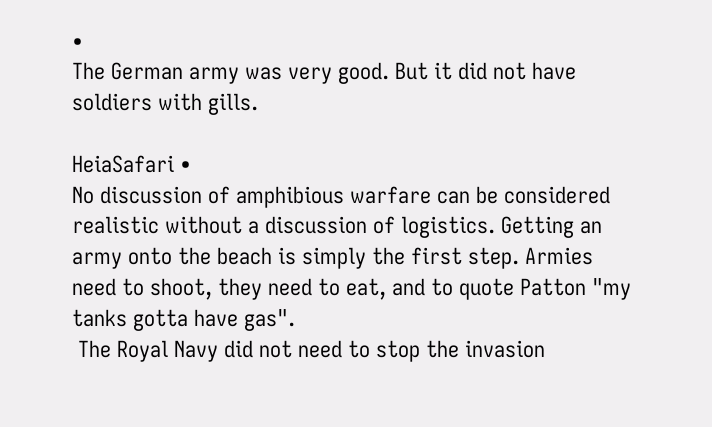•
The German army was very good. But it did not have soldiers with gills.

HeiaSafari •
No discussion of amphibious warfare can be considered realistic without a discussion of logistics. Getting an army onto the beach is simply the first step. Armies need to shoot, they need to eat, and to quote Patton "my tanks gotta have gas".
 The Royal Navy did not need to stop the invasion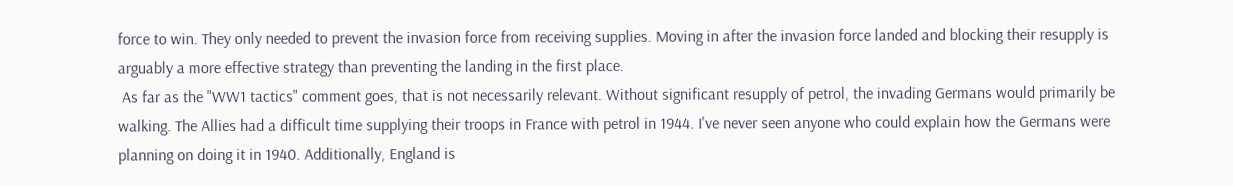force to win. They only needed to prevent the invasion force from receiving supplies. Moving in after the invasion force landed and blocking their resupply is arguably a more effective strategy than preventing the landing in the first place.
 As far as the "WW1 tactics" comment goes, that is not necessarily relevant. Without significant resupply of petrol, the invading Germans would primarily be walking. The Allies had a difficult time supplying their troops in France with petrol in 1944. I've never seen anyone who could explain how the Germans were planning on doing it in 1940. Additionally, England is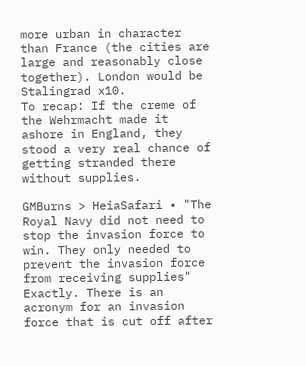more urban in character than France (the cities are large and reasonably close together). London would be Stalingrad x10.
To recap: If the creme of the Wehrmacht made it ashore in England, they stood a very real chance of getting stranded there without supplies.

GMBurns > HeiaSafari • "The Royal Navy did not need to stop the invasion force to win. They only needed to prevent the invasion force from receiving supplies"
Exactly. There is an acronym for an invasion force that is cut off after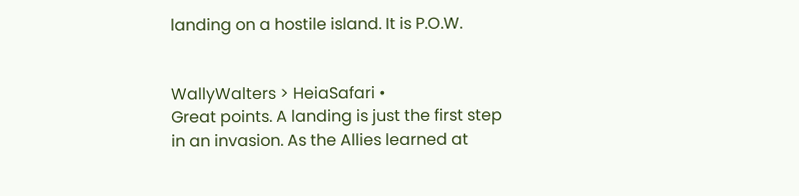landing on a hostile island. It is P.O.W.


WallyWalters > HeiaSafari •
Great points. A landing is just the first step in an invasion. As the Allies learned at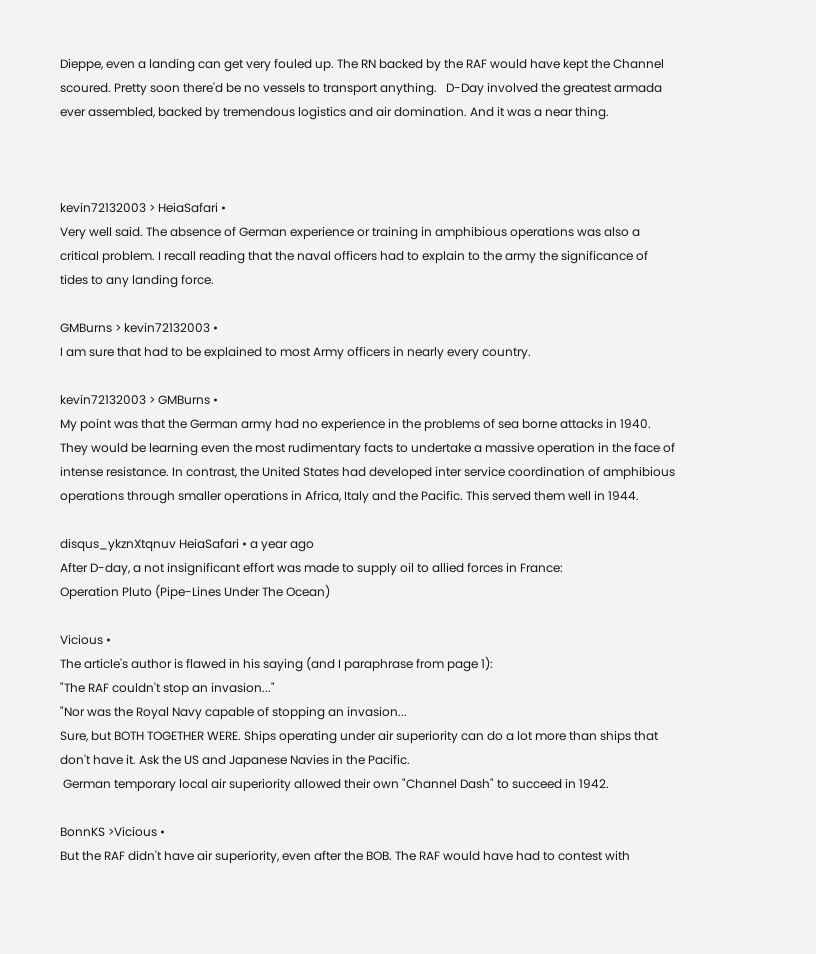Dieppe, even a landing can get very fouled up. The RN backed by the RAF would have kept the Channel scoured. Pretty soon there'd be no vessels to transport anything.   D-Day involved the greatest armada ever assembled, backed by tremendous logistics and air domination. And it was a near thing.



kevin72132003 > HeiaSafari •
Very well said. The absence of German experience or training in amphibious operations was also a critical problem. I recall reading that the naval officers had to explain to the army the significance of tides to any landing force.

GMBurns > kevin72132003 •
I am sure that had to be explained to most Army officers in nearly every country.

kevin72132003 > GMBurns •
My point was that the German army had no experience in the problems of sea borne attacks in 1940. They would be learning even the most rudimentary facts to undertake a massive operation in the face of intense resistance. In contrast, the United States had developed inter service coordination of amphibious operations through smaller operations in Africa, Italy and the Pacific. This served them well in 1944.

disqus_ykznXtqnuv HeiaSafari • a year ago
After D-day, a not insignificant effort was made to supply oil to allied forces in France:
Operation Pluto (Pipe-Lines Under The Ocean)

Vicious •
The article's author is flawed in his saying (and I paraphrase from page 1):
"The RAF couldn't stop an invasion..."
"Nor was the Royal Navy capable of stopping an invasion...
Sure, but BOTH TOGETHER WERE. Ships operating under air superiority can do a lot more than ships that don't have it. Ask the US and Japanese Navies in the Pacific.
 German temporary local air superiority allowed their own "Channel Dash" to succeed in 1942.

BonnKS >Vicious •
But the RAF didn't have air superiority, even after the BOB. The RAF would have had to contest with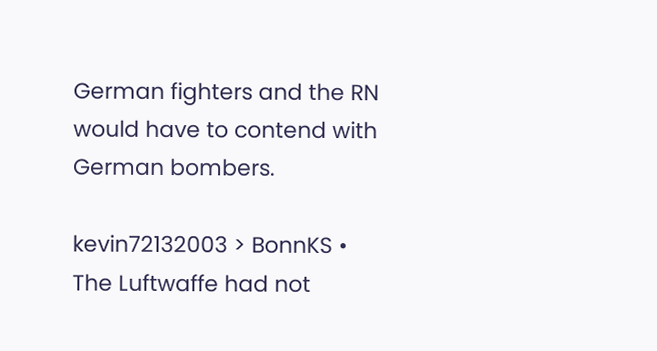German fighters and the RN would have to contend with German bombers.

kevin72132003 > BonnKS •
The Luftwaffe had not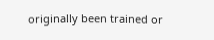originally been trained or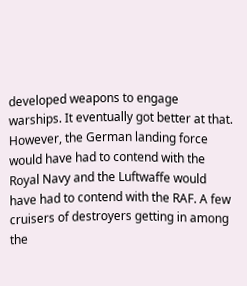developed weapons to engage warships. It eventually got better at that. However, the German landing force would have had to contend with the Royal Navy and the Luftwaffe would have had to contend with the RAF. A few cruisers of destroyers getting in among the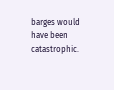barges would have been catastrophic.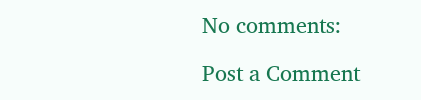No comments:

Post a Comment